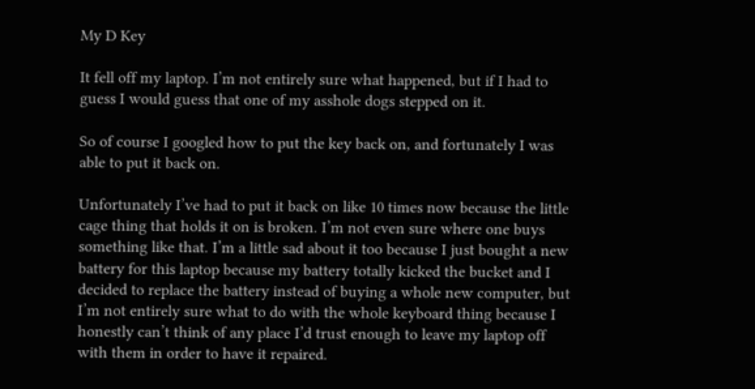My D Key

It fell off my laptop. I’m not entirely sure what happened, but if I had to guess I would guess that one of my asshole dogs stepped on it.

So of course I googled how to put the key back on, and fortunately I was able to put it back on.

Unfortunately I’ve had to put it back on like 10 times now because the little cage thing that holds it on is broken. I’m not even sure where one buys something like that. I’m a little sad about it too because I just bought a new battery for this laptop because my battery totally kicked the bucket and I decided to replace the battery instead of buying a whole new computer, but I’m not entirely sure what to do with the whole keyboard thing because I honestly can’t think of any place I’d trust enough to leave my laptop off with them in order to have it repaired.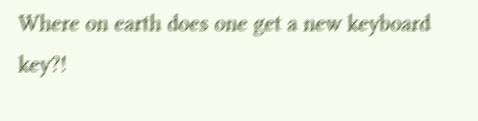Where on earth does one get a new keyboard key?!